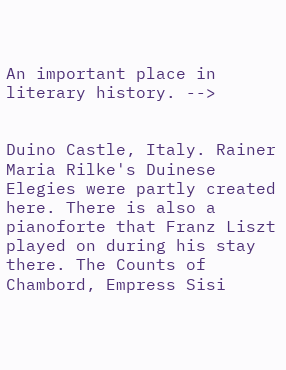An important place in literary history. -->


Duino Castle, Italy. Rainer Maria Rilke's Duinese Elegies were partly created here. There is also a pianoforte that Franz Liszt played on during his stay there. The Counts of Chambord, Empress Sisi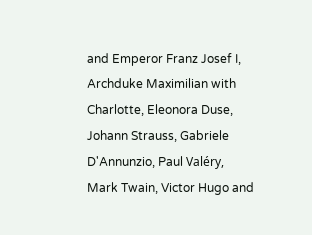and Emperor Franz Josef I, Archduke Maximilian with Charlotte, Eleonora Duse, Johann Strauss, Gabriele D'Annunzio, Paul Valéry, Mark Twain, Victor Hugo and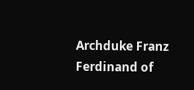Archduke Franz Ferdinand of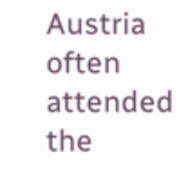Austria often attended the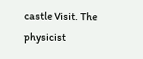castle Visit. The physicist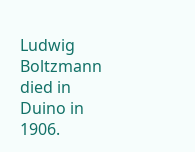Ludwig Boltzmann died in Duino in 1906.